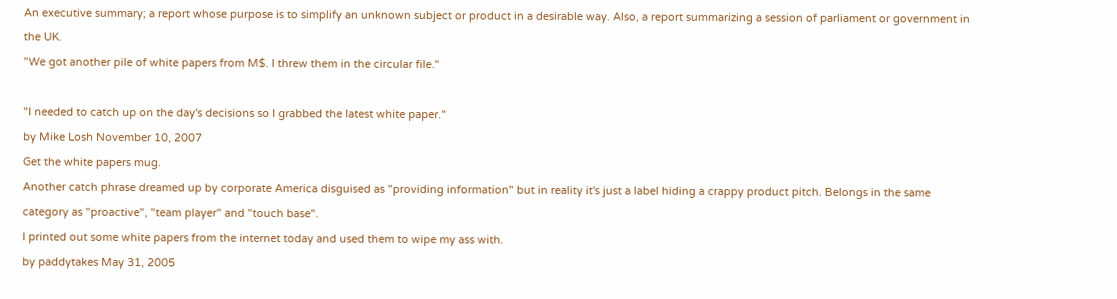An executive summary; a report whose purpose is to simplify an unknown subject or product in a desirable way. Also, a report summarizing a session of parliament or government in the UK.
"We got another pile of white papers from M$. I threw them in the circular file."

"I needed to catch up on the day's decisions so I grabbed the latest white paper."
by Mike Losh November 10, 2007
Get the white papers mug.
Another catch phrase dreamed up by corporate America disguised as "providing information" but in reality it's just a label hiding a crappy product pitch. Belongs in the same category as "proactive", "team player" and "touch base".
I printed out some white papers from the internet today and used them to wipe my ass with.
by paddytakes May 31, 2005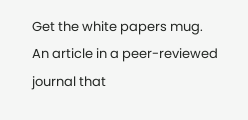Get the white papers mug.
An article in a peer-reviewed journal that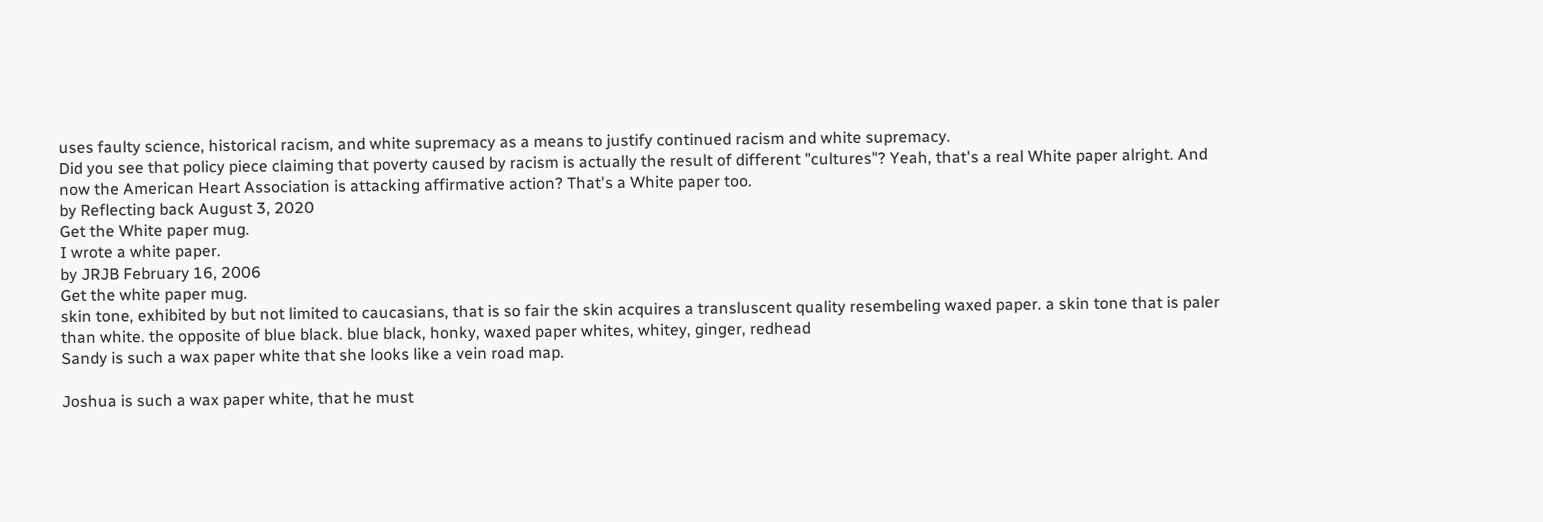uses faulty science, historical racism, and white supremacy as a means to justify continued racism and white supremacy.
Did you see that policy piece claiming that poverty caused by racism is actually the result of different "cultures"? Yeah, that's a real White paper alright. And now the American Heart Association is attacking affirmative action? That's a White paper too.
by Reflecting back August 3, 2020
Get the White paper mug.
I wrote a white paper.
by JRJB February 16, 2006
Get the white paper mug.
skin tone, exhibited by but not limited to caucasians, that is so fair the skin acquires a transluscent quality resembeling waxed paper. a skin tone that is paler than white. the opposite of blue black. blue black, honky, waxed paper whites, whitey, ginger, redhead
Sandy is such a wax paper white that she looks like a vein road map.

Joshua is such a wax paper white, that he must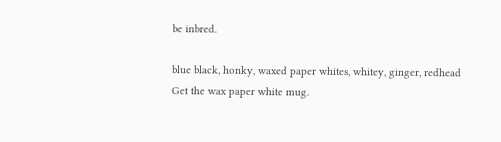be inbred.

blue black, honky, waxed paper whites, whitey, ginger, redhead
Get the wax paper white mug.